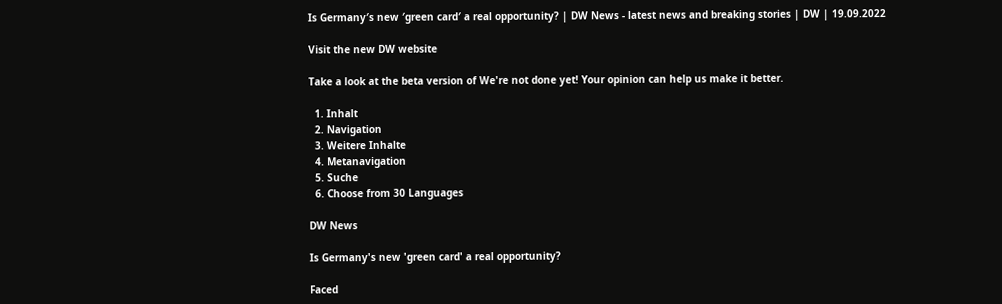Is Germany′s new ′green card′ a real opportunity? | DW News - latest news and breaking stories | DW | 19.09.2022

Visit the new DW website

Take a look at the beta version of We're not done yet! Your opinion can help us make it better.

  1. Inhalt
  2. Navigation
  3. Weitere Inhalte
  4. Metanavigation
  5. Suche
  6. Choose from 30 Languages

DW News

Is Germany's new 'green card' a real opportunity?

Faced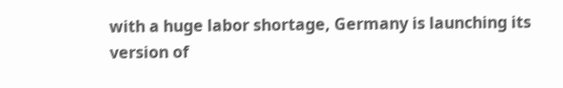with a huge labor shortage, Germany is launching its version of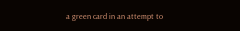a green card in an attempt to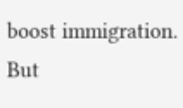boost immigration. But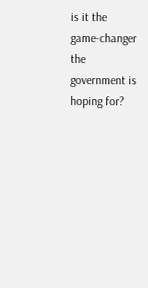is it the game-changer the government is hoping for?